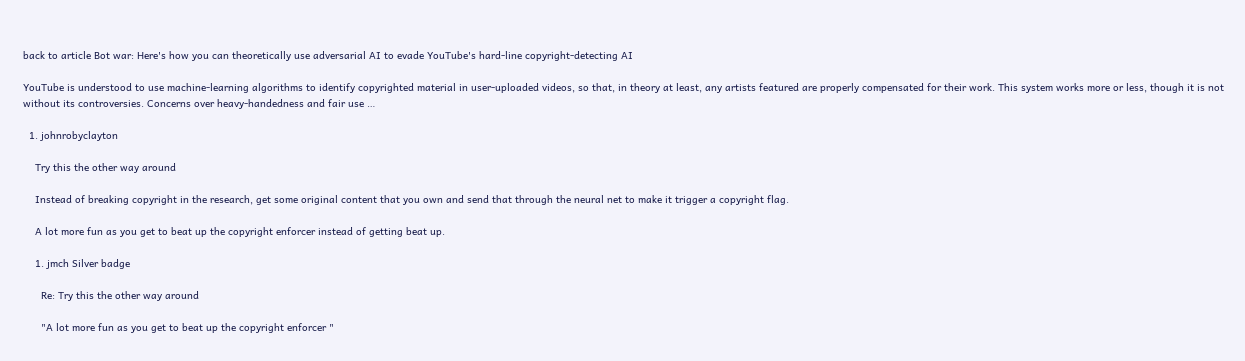back to article Bot war: Here's how you can theoretically use adversarial AI to evade YouTube's hard-line copyright-detecting AI

YouTube is understood to use machine-learning algorithms to identify copyrighted material in user-uploaded videos, so that, in theory at least, any artists featured are properly compensated for their work. This system works more or less, though it is not without its controversies. Concerns over heavy-handedness and fair use …

  1. johnrobyclayton

    Try this the other way around

    Instead of breaking copyright in the research, get some original content that you own and send that through the neural net to make it trigger a copyright flag.

    A lot more fun as you get to beat up the copyright enforcer instead of getting beat up.

    1. jmch Silver badge

      Re: Try this the other way around

      "A lot more fun as you get to beat up the copyright enforcer "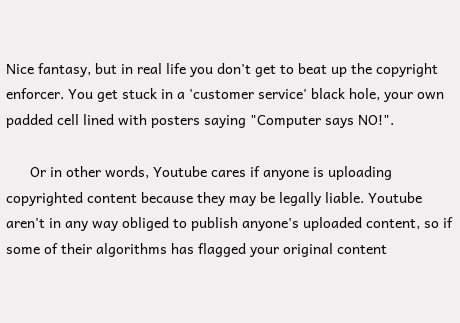Nice fantasy, but in real life you don't get to beat up the copyright enforcer. You get stuck in a 'customer service' black hole, your own padded cell lined with posters saying "Computer says NO!".

      Or in other words, Youtube cares if anyone is uploading copyrighted content because they may be legally liable. Youtube aren't in any way obliged to publish anyone's uploaded content, so if some of their algorithms has flagged your original content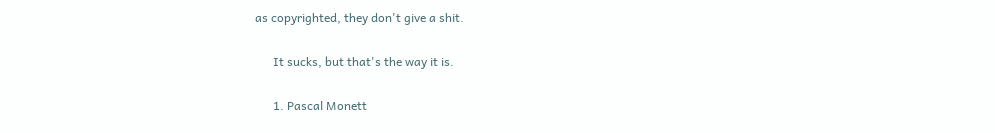as copyrighted, they don't give a shit.

      It sucks, but that's the way it is.

      1. Pascal Monett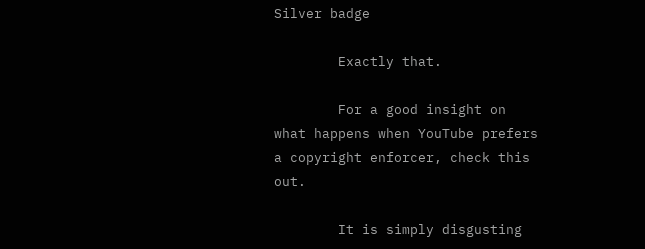Silver badge

        Exactly that.

        For a good insight on what happens when YouTube prefers a copyright enforcer, check this out.

        It is simply disgusting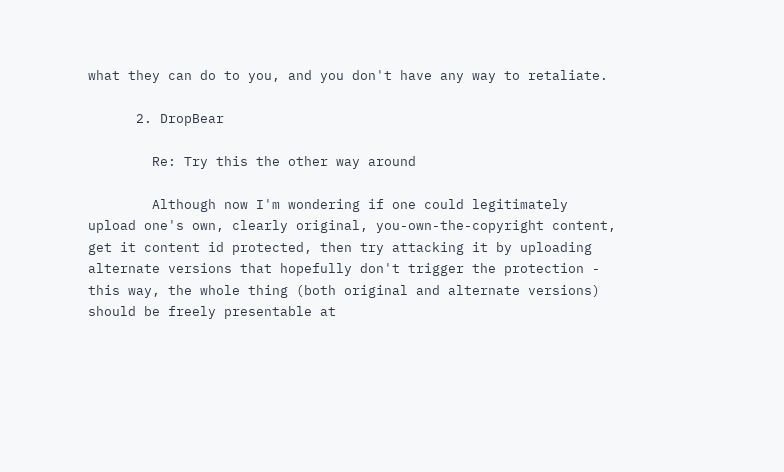what they can do to you, and you don't have any way to retaliate.

      2. DropBear

        Re: Try this the other way around

        Although now I'm wondering if one could legitimately upload one's own, clearly original, you-own-the-copyright content, get it content id protected, then try attacking it by uploading alternate versions that hopefully don't trigger the protection - this way, the whole thing (both original and alternate versions) should be freely presentable at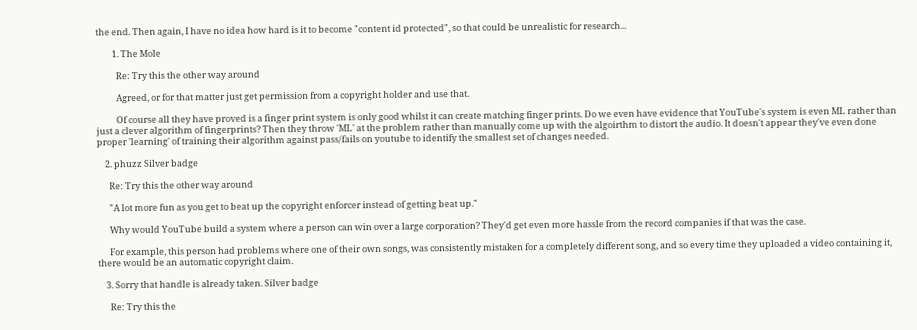the end. Then again, I have no idea how hard is it to become "content id protected", so that could be unrealistic for research...

        1. The Mole

          Re: Try this the other way around

          Agreed, or for that matter just get permission from a copyright holder and use that.

          Of course all they have proved is a finger print system is only good whilst it can create matching finger prints. Do we even have evidence that YouTube's system is even ML rather than just a clever algorithm of fingerprints? Then they throw 'ML' at the problem rather than manually come up with the algoirthm to distort the audio. It doesn't appear they've even done proper 'learning' of training their algorithm against pass/fails on youtube to identify the smallest set of changes needed.

    2. phuzz Silver badge

      Re: Try this the other way around

      "A lot more fun as you get to beat up the copyright enforcer instead of getting beat up."

      Why would YouTube build a system where a person can win over a large corporation? They'd get even more hassle from the record companies if that was the case.

      For example, this person had problems where one of their own songs, was consistently mistaken for a completely different song, and so every time they uploaded a video containing it, there would be an automatic copyright claim.

    3. Sorry that handle is already taken. Silver badge

      Re: Try this the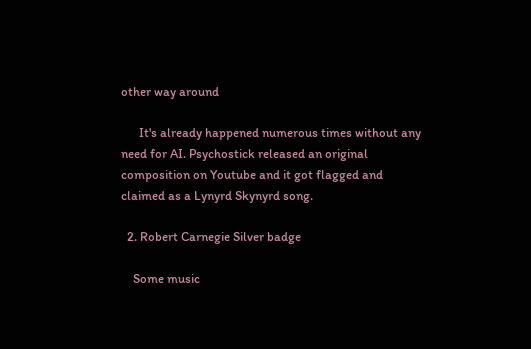other way around

      It's already happened numerous times without any need for AI. Psychostick released an original composition on Youtube and it got flagged and claimed as a Lynyrd Skynyrd song.

  2. Robert Carnegie Silver badge

    Some music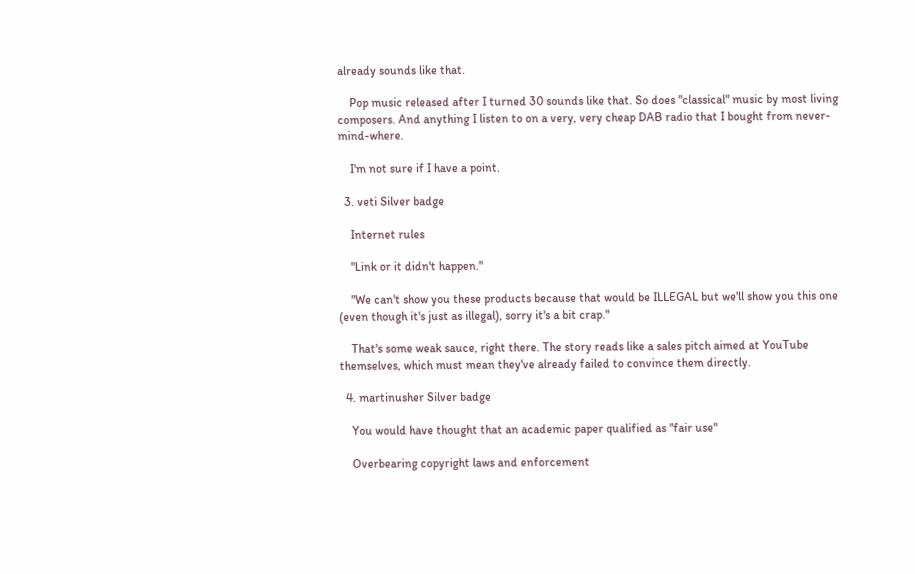already sounds like that.

    Pop music released after I turned 30 sounds like that. So does "classical" music by most living composers. And anything I listen to on a very, very cheap DAB radio that I bought from never-mind-where.

    I'm not sure if I have a point.

  3. veti Silver badge

    Internet rules

    "Link or it didn't happen."

    "We can't show you these products because that would be ILLEGAL but we'll show you this one (even though it's just as illegal), sorry it's a bit crap."

    That's some weak sauce, right there. The story reads like a sales pitch aimed at YouTube themselves, which must mean they've already failed to convince them directly.

  4. martinusher Silver badge

    You would have thought that an academic paper qualified as "fair use"

    Overbearing copyright laws and enforcement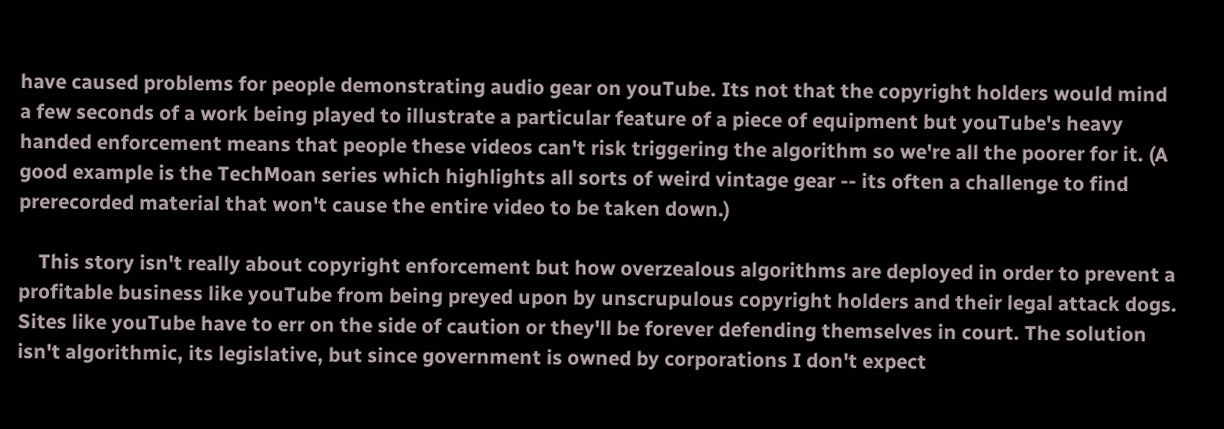have caused problems for people demonstrating audio gear on youTube. Its not that the copyright holders would mind a few seconds of a work being played to illustrate a particular feature of a piece of equipment but youTube's heavy handed enforcement means that people these videos can't risk triggering the algorithm so we're all the poorer for it. (A good example is the TechMoan series which highlights all sorts of weird vintage gear -- its often a challenge to find prerecorded material that won't cause the entire video to be taken down.)

    This story isn't really about copyright enforcement but how overzealous algorithms are deployed in order to prevent a profitable business like youTube from being preyed upon by unscrupulous copyright holders and their legal attack dogs. Sites like youTube have to err on the side of caution or they'll be forever defending themselves in court. The solution isn't algorithmic, its legislative, but since government is owned by corporations I don't expect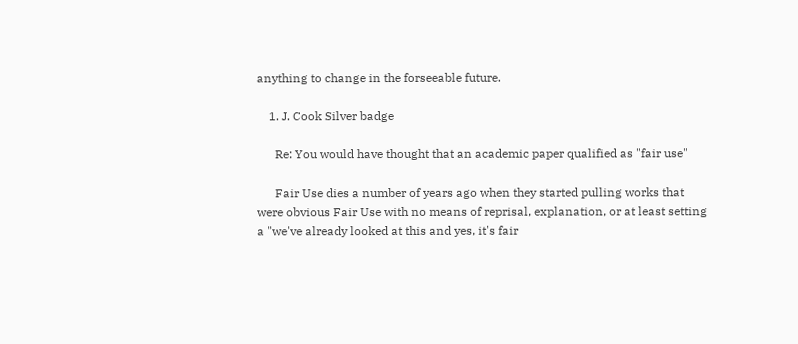anything to change in the forseeable future.

    1. J. Cook Silver badge

      Re: You would have thought that an academic paper qualified as "fair use"

      Fair Use dies a number of years ago when they started pulling works that were obvious Fair Use with no means of reprisal, explanation, or at least setting a "we've already looked at this and yes, it's fair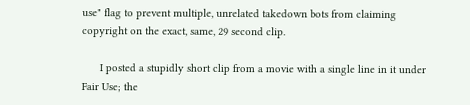use" flag to prevent multiple, unrelated takedown bots from claiming copyright on the exact, same, 29 second clip.

      I posted a stupidly short clip from a movie with a single line in it under Fair Use; the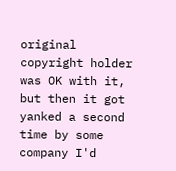original copyright holder was OK with it, but then it got yanked a second time by some company I'd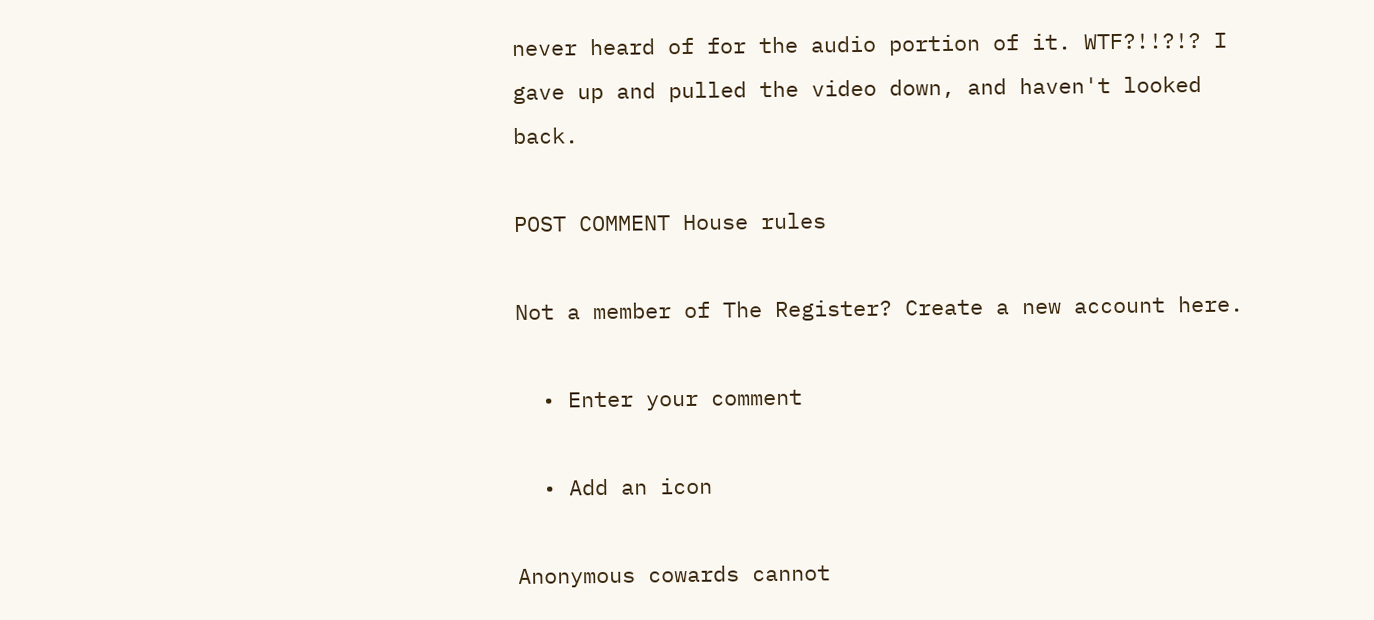never heard of for the audio portion of it. WTF?!!?!? I gave up and pulled the video down, and haven't looked back.

POST COMMENT House rules

Not a member of The Register? Create a new account here.

  • Enter your comment

  • Add an icon

Anonymous cowards cannot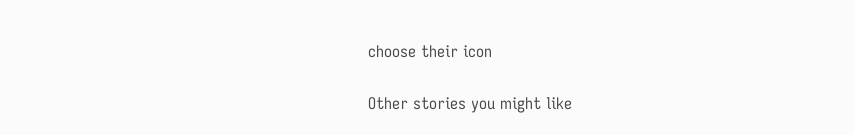choose their icon

Other stories you might like